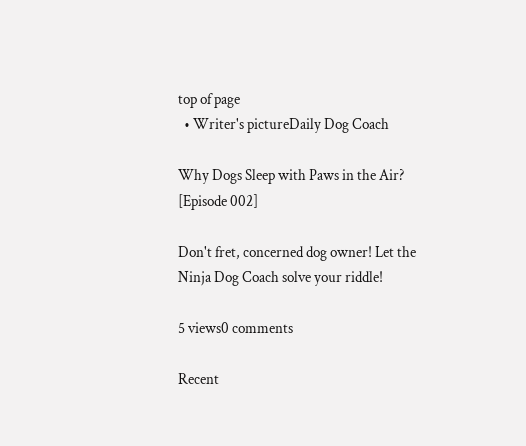top of page
  • Writer's pictureDaily Dog Coach

Why Dogs Sleep with Paws in the Air? [Episode 002]

Don't fret, concerned dog owner! Let the Ninja Dog Coach solve your riddle!

5 views0 comments

Recent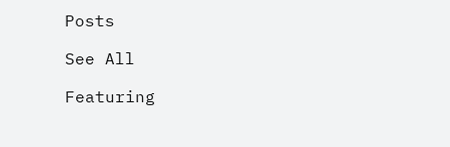Posts

See All

Featuring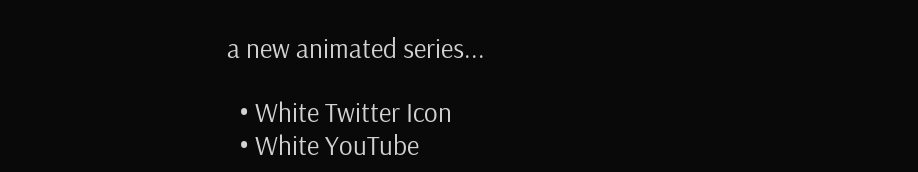a new animated series...

  • White Twitter Icon
  • White YouTube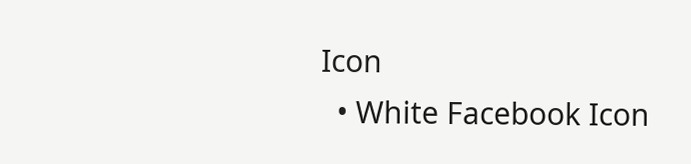Icon
  • White Facebook Icon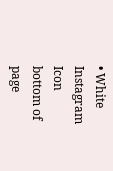• White Instagram Icon
bottom of page